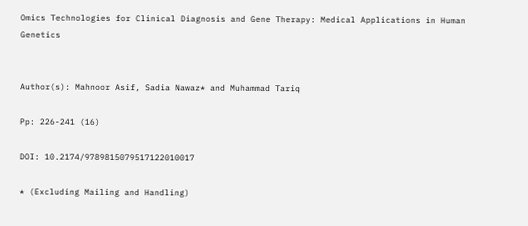Omics Technologies for Clinical Diagnosis and Gene Therapy: Medical Applications in Human Genetics


Author(s): Mahnoor Asif, Sadia Nawaz* and Muhammad Tariq

Pp: 226-241 (16)

DOI: 10.2174/9789815079517122010017

* (Excluding Mailing and Handling)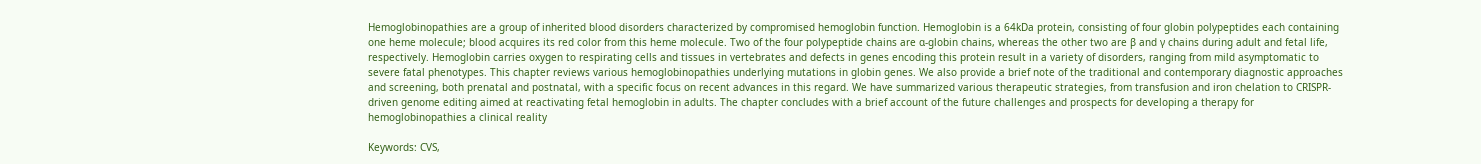Hemoglobinopathies are a group of inherited blood disorders characterized by compromised hemoglobin function. Hemoglobin is a 64kDa protein, consisting of four globin polypeptides each containing one heme molecule; blood acquires its red color from this heme molecule. Two of the four polypeptide chains are α-globin chains, whereas the other two are β and γ chains during adult and fetal life, respectively. Hemoglobin carries oxygen to respirating cells and tissues in vertebrates and defects in genes encoding this protein result in a variety of disorders, ranging from mild asymptomatic to severe fatal phenotypes. This chapter reviews various hemoglobinopathies underlying mutations in globin genes. We also provide a brief note of the traditional and contemporary diagnostic approaches and screening, both prenatal and postnatal, with a specific focus on recent advances in this regard. We have summarized various therapeutic strategies, from transfusion and iron chelation to CRISPR-driven genome editing aimed at reactivating fetal hemoglobin in adults. The chapter concludes with a brief account of the future challenges and prospects for developing a therapy for hemoglobinopathies a clinical reality

Keywords: CVS,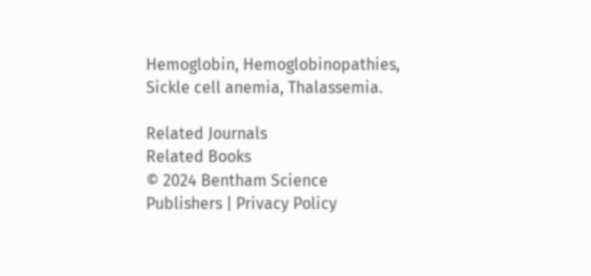Hemoglobin, Hemoglobinopathies, Sickle cell anemia, Thalassemia.

Related Journals
Related Books
© 2024 Bentham Science Publishers | Privacy Policy